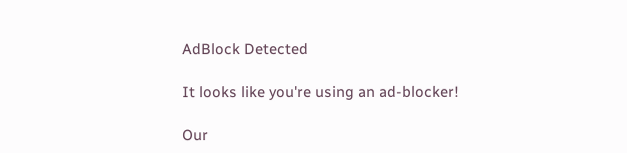AdBlock Detected

It looks like you're using an ad-blocker!

Our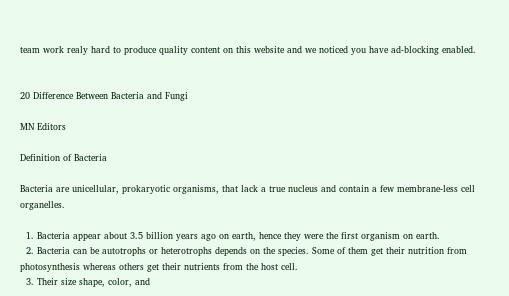team work realy hard to produce quality content on this website and we noticed you have ad-blocking enabled.


20 Difference Between Bacteria and Fungi

MN Editors

Definition of Bacteria

Bacteria are unicellular, prokaryotic organisms, that lack a true nucleus and contain a few membrane-less cell organelles.

  1. Bacteria appear about 3.5 billion years ago on earth, hence they were the first organism on earth.
  2. Bacteria can be autotrophs or heterotrophs depends on the species. Some of them get their nutrition from photosynthesis whereas others get their nutrients from the host cell.
  3. Their size shape, color, and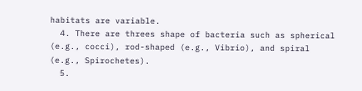habitats are variable.
  4. There are threes shape of bacteria such as spherical (e.g., cocci), rod-shaped (e.g., Vibrio), and spiral (e.g., Spirochetes).
  5.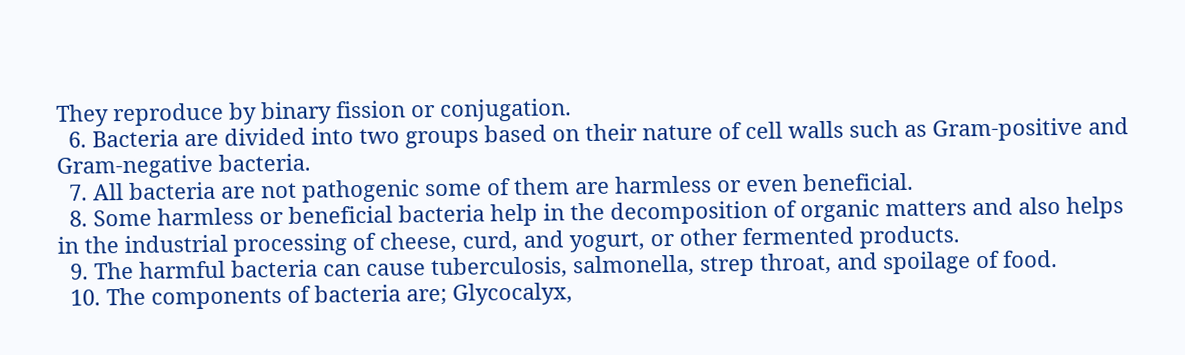They reproduce by binary fission or conjugation.
  6. Bacteria are divided into two groups based on their nature of cell walls such as Gram-positive and Gram-negative bacteria.
  7. All bacteria are not pathogenic some of them are harmless or even beneficial.
  8. Some harmless or beneficial bacteria help in the decomposition of organic matters and also helps in the industrial processing of cheese, curd, and yogurt, or other fermented products.
  9. The harmful bacteria can cause tuberculosis, salmonella, strep throat, and spoilage of food.
  10. The components of bacteria are; Glycocalyx,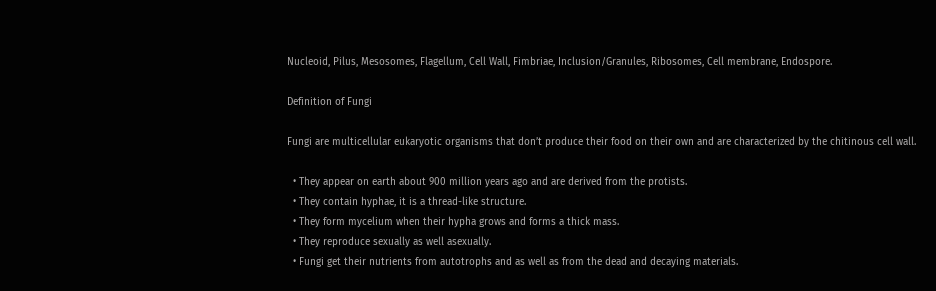Nucleoid, Pilus, Mesosomes, Flagellum, Cell Wall, Fimbriae, Inclusion/Granules, Ribosomes, Cell membrane, Endospore.

Definition of Fungi

Fungi are multicellular eukaryotic organisms that don’t produce their food on their own and are characterized by the chitinous cell wall.

  • They appear on earth about 900 million years ago and are derived from the protists.
  • They contain hyphae, it is a thread-like structure.
  • They form mycelium when their hypha grows and forms a thick mass.
  • They reproduce sexually as well asexually.
  • Fungi get their nutrients from autotrophs and as well as from the dead and decaying materials.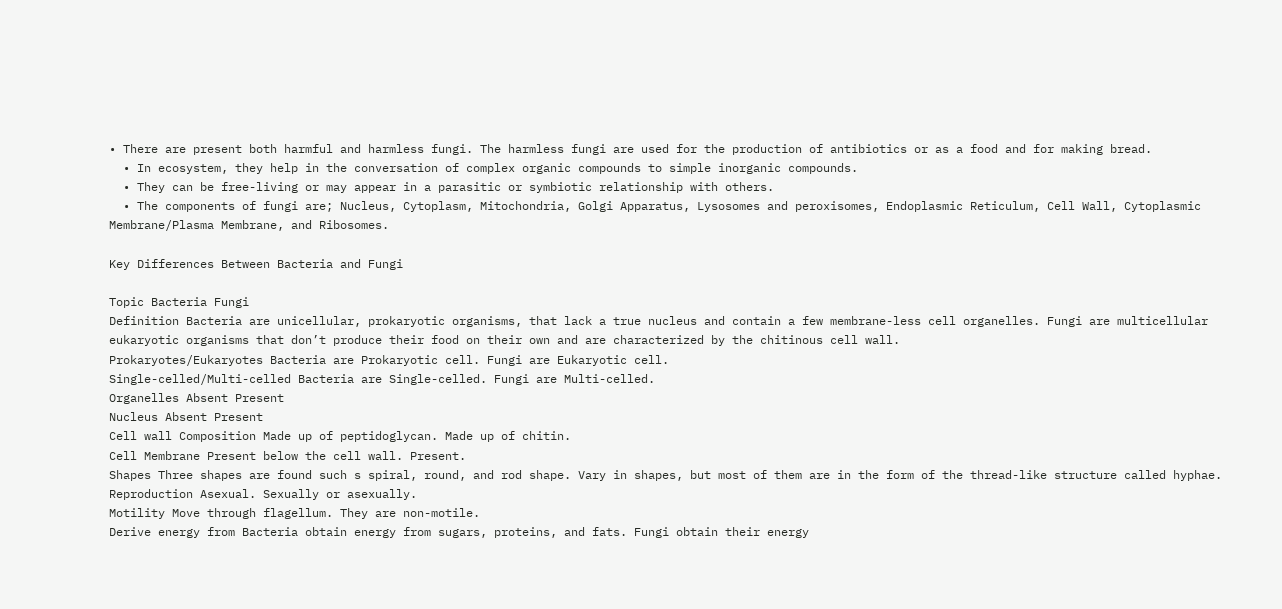• There are present both harmful and harmless fungi. The harmless fungi are used for the production of antibiotics or as a food and for making bread.
  • In ecosystem, they help in the conversation of complex organic compounds to simple inorganic compounds.
  • They can be free-living or may appear in a parasitic or symbiotic relationship with others.
  • The components of fungi are; Nucleus, Cytoplasm, Mitochondria, Golgi Apparatus, Lysosomes and peroxisomes, Endoplasmic Reticulum, Cell Wall, Cytoplasmic Membrane/Plasma Membrane, and Ribosomes.

Key Differences Between Bacteria and Fungi

Topic Bacteria Fungi
Definition Bacteria are unicellular, prokaryotic organisms, that lack a true nucleus and contain a few membrane-less cell organelles. Fungi are multicellular eukaryotic organisms that don’t produce their food on their own and are characterized by the chitinous cell wall.
Prokaryotes/Eukaryotes Bacteria are Prokaryotic cell. Fungi are Eukaryotic cell.
Single-celled/Multi-celled Bacteria are Single-celled. Fungi are Multi-celled.
Organelles Absent Present
Nucleus Absent Present
Cell wall Composition Made up of peptidoglycan. Made up of chitin.
Cell Membrane Present below the cell wall. Present.
Shapes Three shapes are found such s spiral, round, and rod shape. Vary in shapes, but most of them are in the form of the thread-like structure called hyphae.
Reproduction Asexual. Sexually or asexually.
Motility Move through flagellum. They are non-motile.
Derive energy from Bacteria obtain energy from sugars, proteins, and fats. Fungi obtain their energy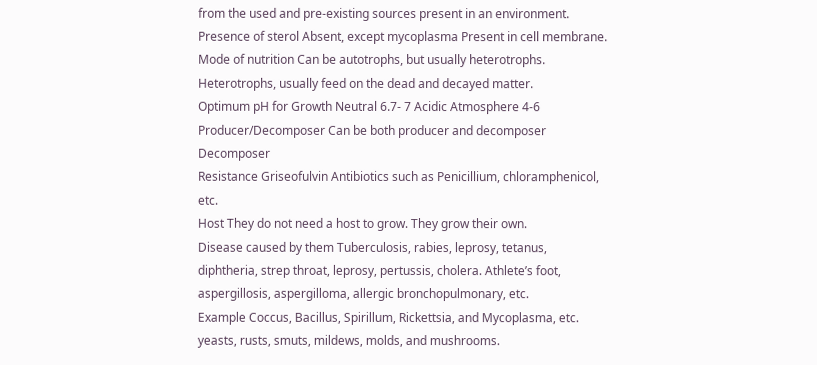from the used and pre-existing sources present in an environment.
Presence of sterol Absent, except mycoplasma Present in cell membrane.
Mode of nutrition Can be autotrophs, but usually heterotrophs. Heterotrophs, usually feed on the dead and decayed matter.
Optimum pH for Growth Neutral 6.7- 7 Acidic Atmosphere 4-6
Producer/Decomposer Can be both producer and decomposer Decomposer
Resistance Griseofulvin Antibiotics such as Penicillium, chloramphenicol, etc.
Host They do not need a host to grow. They grow their own.
Disease caused by them Tuberculosis, rabies, leprosy, tetanus, diphtheria, strep throat, leprosy, pertussis, cholera. Athlete’s foot, aspergillosis, aspergilloma, allergic bronchopulmonary, etc.
Example Coccus, Bacillus, Spirillum, Rickettsia, and Mycoplasma, etc. yeasts, rusts, smuts, mildews, molds, and mushrooms.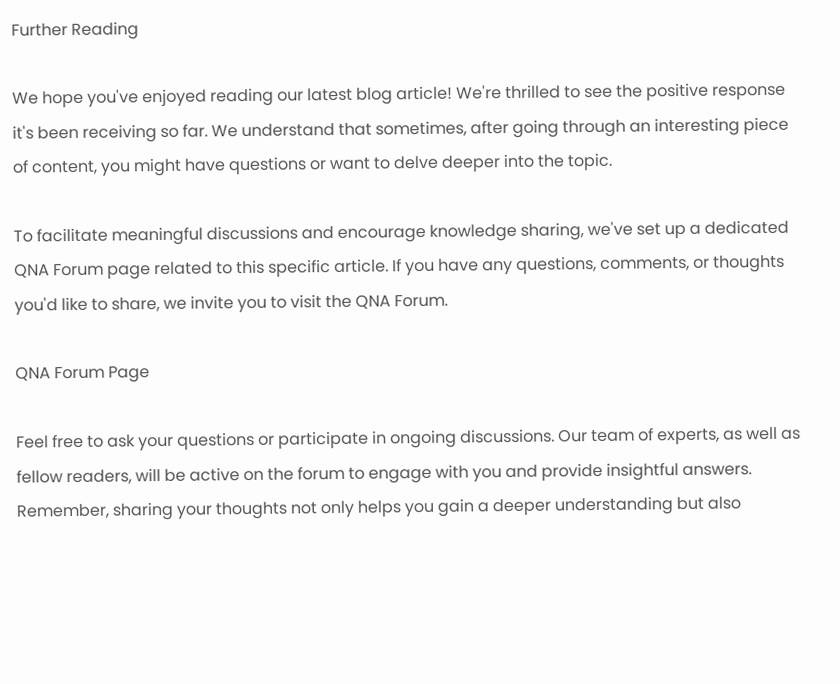Further Reading

We hope you've enjoyed reading our latest blog article! We're thrilled to see the positive response it's been receiving so far. We understand that sometimes, after going through an interesting piece of content, you might have questions or want to delve deeper into the topic.

To facilitate meaningful discussions and encourage knowledge sharing, we've set up a dedicated QNA Forum page related to this specific article. If you have any questions, comments, or thoughts you'd like to share, we invite you to visit the QNA Forum.

QNA Forum Page

Feel free to ask your questions or participate in ongoing discussions. Our team of experts, as well as fellow readers, will be active on the forum to engage with you and provide insightful answers. Remember, sharing your thoughts not only helps you gain a deeper understanding but also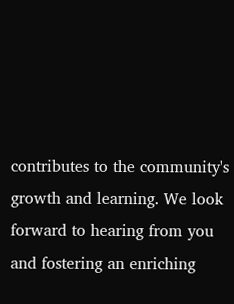contributes to the community's growth and learning. We look forward to hearing from you and fostering an enriching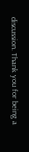discussion. Thank you for being a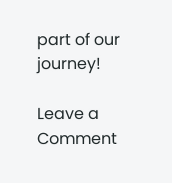part of our journey!

Leave a Comment